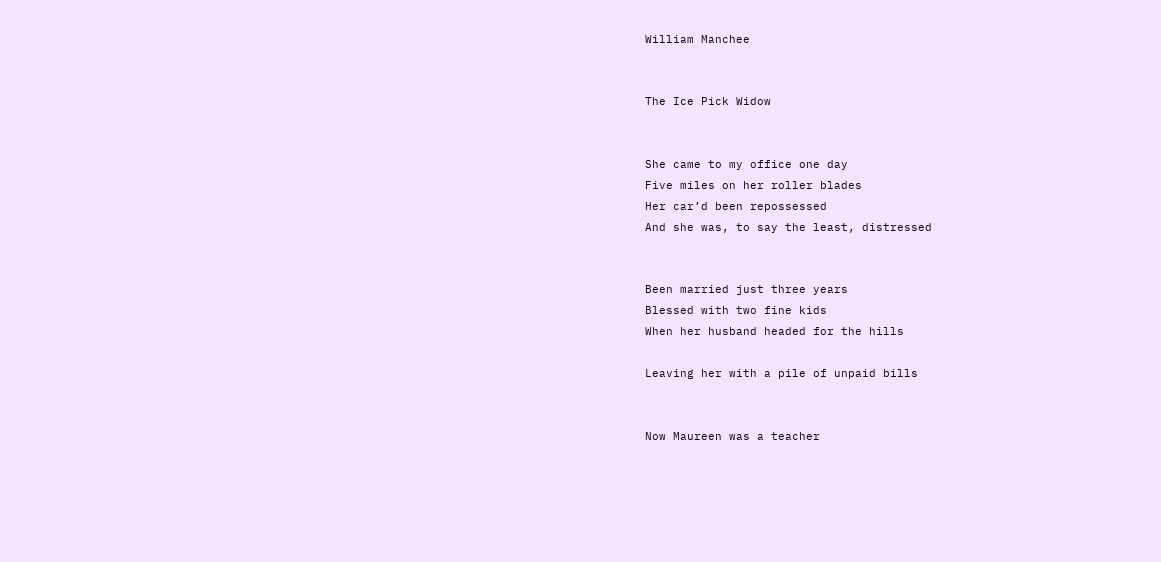William Manchee


The Ice Pick Widow


She came to my office one day
Five miles on her roller blades
Her car’d been repossessed
And she was, to say the least, distressed


Been married just three years
Blessed with two fine kids
When her husband headed for the hills

Leaving her with a pile of unpaid bills


Now Maureen was a teacher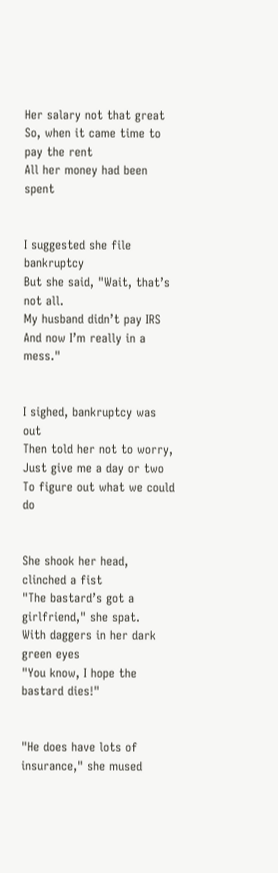Her salary not that great
So, when it came time to pay the rent
All her money had been spent


I suggested she file bankruptcy
But she said, "Wait, that’s not all.
My husband didn’t pay IRS
And now I’m really in a mess."


I sighed, bankruptcy was out
Then told her not to worry,
Just give me a day or two
To figure out what we could do


She shook her head, clinched a fist
"The bastard’s got a girlfriend," she spat.
With daggers in her dark green eyes
"You know, I hope the bastard dies!"


"He does have lots of insurance," she mused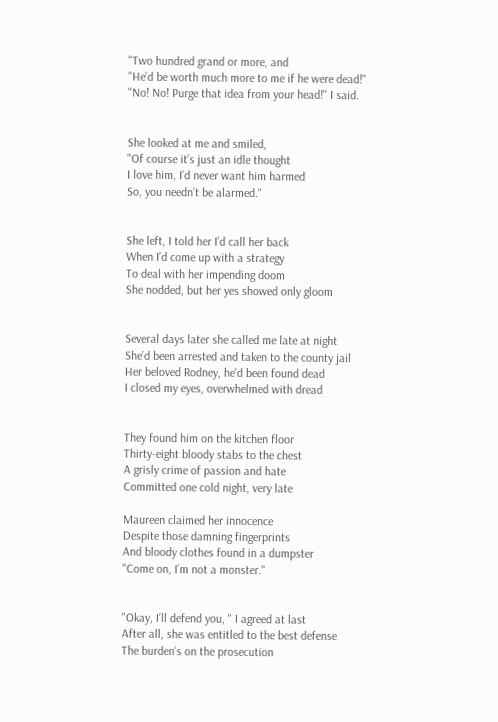"Two hundred grand or more, and
"He’d be worth much more to me if he were dead!"
"No! No! Purge that idea from your head!" I said.


She looked at me and smiled,
"Of course it’s just an idle thought
I love him, I’d never want him harmed
So, you needn’t be alarmed."


She left, I told her I’d call her back
When I’d come up with a strategy
To deal with her impending doom
She nodded, but her yes showed only gloom


Several days later she called me late at night
She’d been arrested and taken to the county jail
Her beloved Rodney, he’d been found dead
I closed my eyes, overwhelmed with dread


They found him on the kitchen floor
Thirty-eight bloody stabs to the chest
A grisly crime of passion and hate
Committed one cold night, very late

Maureen claimed her innocence
Despite those damning fingerprints
And bloody clothes found in a dumpster
"Come on, I’m not a monster."


"Okay, I’ll defend you, " I agreed at last
After all, she was entitled to the best defense
The burden’s on the prosecution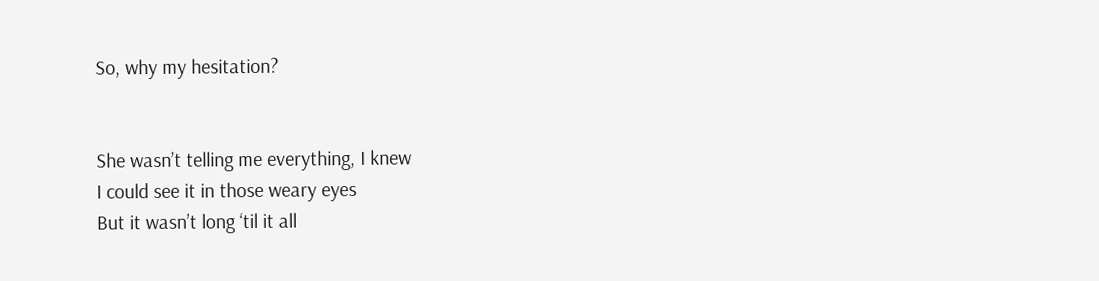So, why my hesitation?


She wasn’t telling me everything, I knew
I could see it in those weary eyes
But it wasn’t long ‘til it all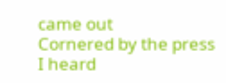came out
Cornered by the press I heard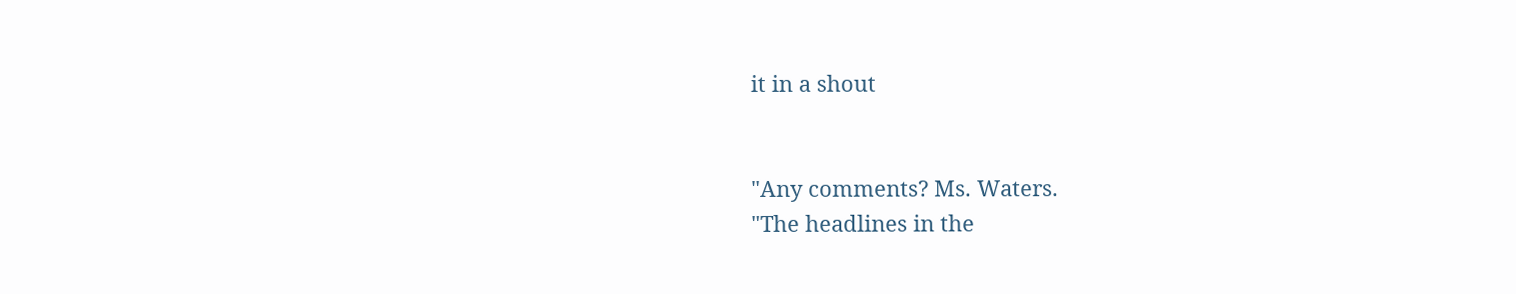it in a shout


"Any comments? Ms. Waters.
"The headlines in the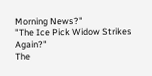Morning News?"
"The Ice Pick Widow Strikes Again?"
The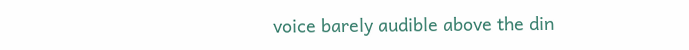voice barely audible above the din